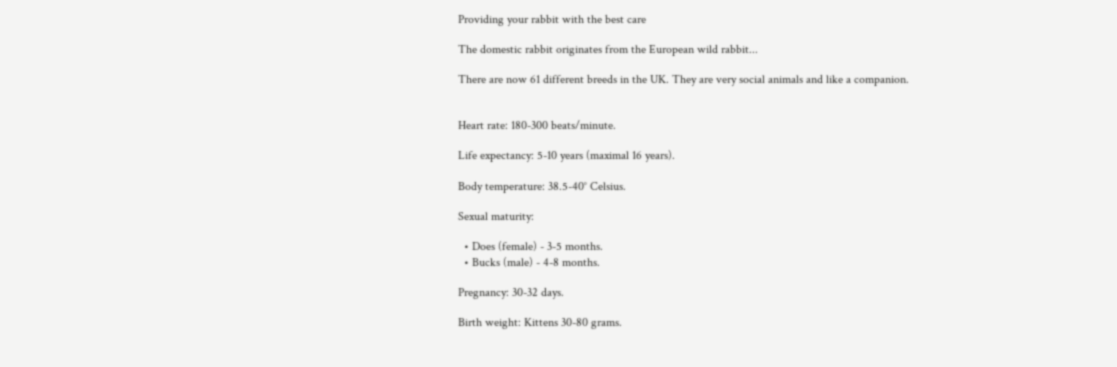Providing your rabbit with the best care

The domestic rabbit originates from the European wild rabbit...

There are now 61 different breeds in the UK. They are very social animals and like a companion.


Heart rate: 180-300 beats/minute.

Life expectancy: 5-10 years (maximal 16 years).

Body temperature: 38.5-40° Celsius.

Sexual maturity:

  • Does (female) - 3-5 months.
  • Bucks (male) - 4-8 months.

Pregnancy: 30-32 days.

Birth weight: Kittens 30-80 grams.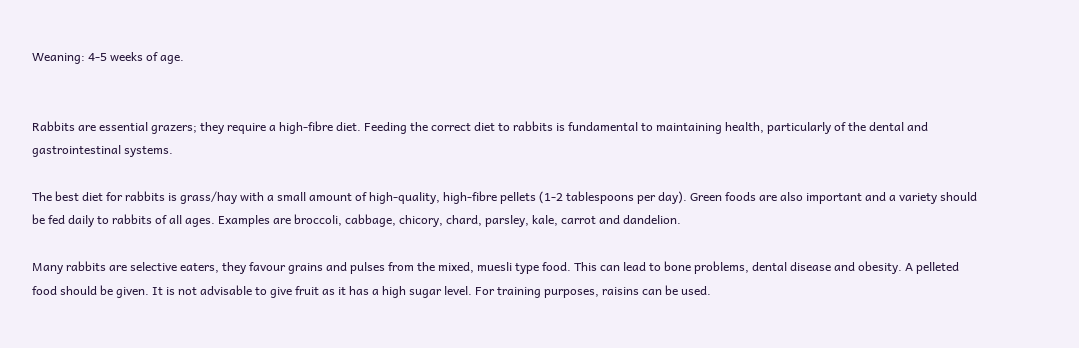Weaning: 4-5 weeks of age.


Rabbits are essential grazers; they require a high-fibre diet. Feeding the correct diet to rabbits is fundamental to maintaining health, particularly of the dental and gastrointestinal systems.

The best diet for rabbits is grass/hay with a small amount of high-quality, high-fibre pellets (1-2 tablespoons per day). Green foods are also important and a variety should be fed daily to rabbits of all ages. Examples are broccoli, cabbage, chicory, chard, parsley, kale, carrot and dandelion.

Many rabbits are selective eaters, they favour grains and pulses from the mixed, muesli type food. This can lead to bone problems, dental disease and obesity. A pelleted food should be given. It is not advisable to give fruit as it has a high sugar level. For training purposes, raisins can be used.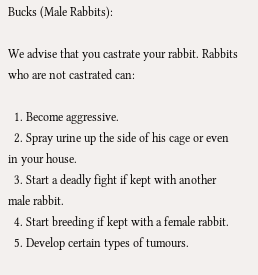Bucks (Male Rabbits):

We advise that you castrate your rabbit. Rabbits who are not castrated can:

  1. Become aggressive.
  2. Spray urine up the side of his cage or even in your house.
  3. Start a deadly fight if kept with another male rabbit.
  4. Start breeding if kept with a female rabbit.
  5. Develop certain types of tumours.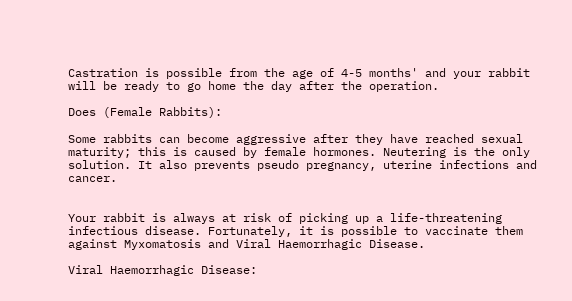Castration is possible from the age of 4-5 months' and your rabbit will be ready to go home the day after the operation.

Does (Female Rabbits):

Some rabbits can become aggressive after they have reached sexual maturity; this is caused by female hormones. Neutering is the only solution. It also prevents pseudo pregnancy, uterine infections and cancer.


Your rabbit is always at risk of picking up a life-threatening infectious disease. Fortunately, it is possible to vaccinate them against Myxomatosis and Viral Haemorrhagic Disease.

Viral Haemorrhagic Disease: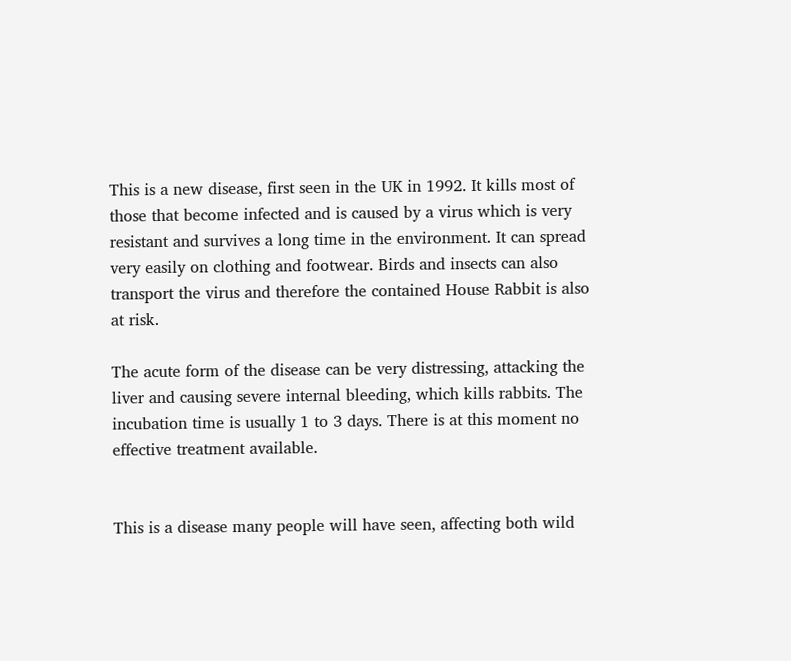This is a new disease, first seen in the UK in 1992. It kills most of those that become infected and is caused by a virus which is very resistant and survives a long time in the environment. It can spread very easily on clothing and footwear. Birds and insects can also transport the virus and therefore the contained House Rabbit is also at risk.

The acute form of the disease can be very distressing, attacking the liver and causing severe internal bleeding, which kills rabbits. The incubation time is usually 1 to 3 days. There is at this moment no effective treatment available.


This is a disease many people will have seen, affecting both wild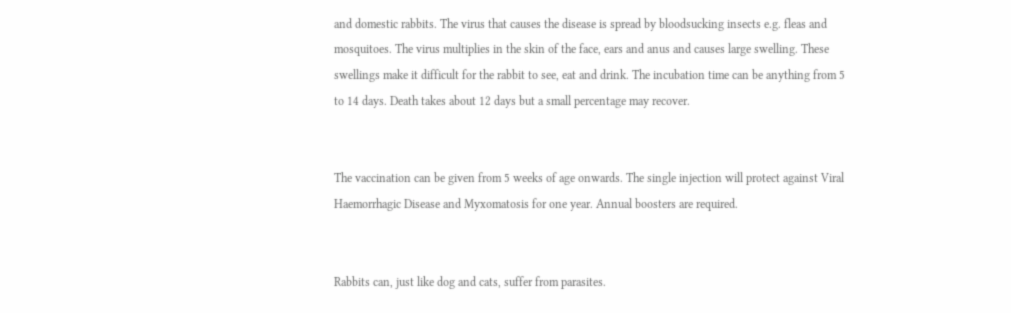and domestic rabbits. The virus that causes the disease is spread by bloodsucking insects e.g. fleas and mosquitoes. The virus multiplies in the skin of the face, ears and anus and causes large swelling. These swellings make it difficult for the rabbit to see, eat and drink. The incubation time can be anything from 5 to 14 days. Death takes about 12 days but a small percentage may recover.


The vaccination can be given from 5 weeks of age onwards. The single injection will protect against Viral Haemorrhagic Disease and Myxomatosis for one year. Annual boosters are required.


Rabbits can, just like dog and cats, suffer from parasites.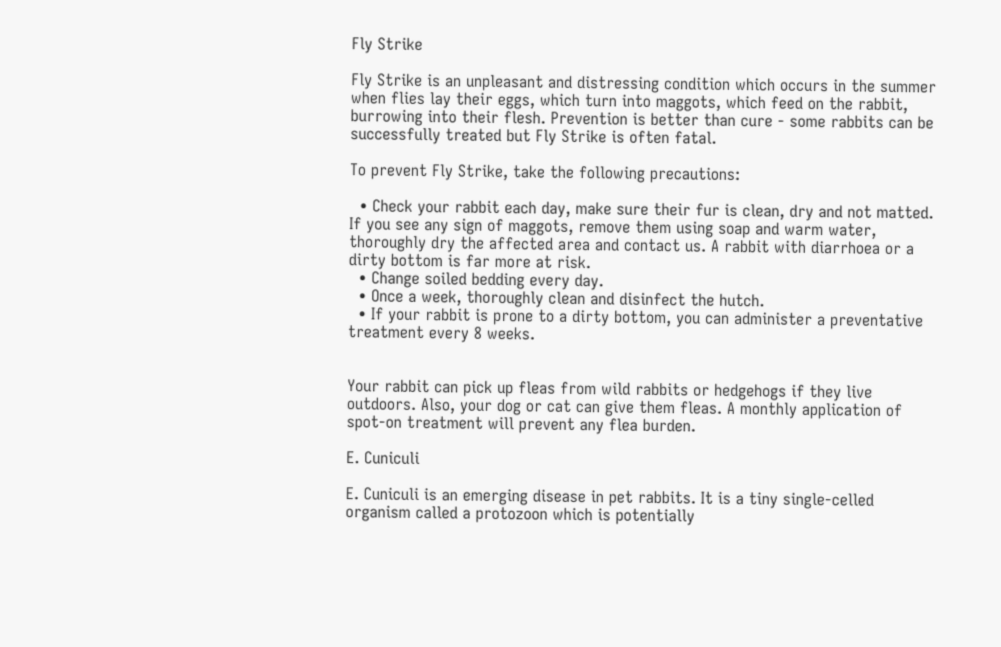Fly Strike

Fly Strike is an unpleasant and distressing condition which occurs in the summer when flies lay their eggs, which turn into maggots, which feed on the rabbit, burrowing into their flesh. Prevention is better than cure - some rabbits can be successfully treated but Fly Strike is often fatal.

To prevent Fly Strike, take the following precautions:

  • Check your rabbit each day, make sure their fur is clean, dry and not matted. If you see any sign of maggots, remove them using soap and warm water, thoroughly dry the affected area and contact us. A rabbit with diarrhoea or a dirty bottom is far more at risk.
  • Change soiled bedding every day.
  • Once a week, thoroughly clean and disinfect the hutch.
  • If your rabbit is prone to a dirty bottom, you can administer a preventative treatment every 8 weeks.


Your rabbit can pick up fleas from wild rabbits or hedgehogs if they live outdoors. Also, your dog or cat can give them fleas. A monthly application of spot-on treatment will prevent any flea burden.

E. Cuniculi

E. Cuniculi is an emerging disease in pet rabbits. It is a tiny single-celled organism called a protozoon which is potentially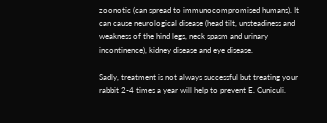zoonotic (can spread to immunocompromised humans). It can cause neurological disease (head tilt, unsteadiness and weakness of the hind legs, neck spasm and urinary incontinence), kidney disease and eye disease.

Sadly, treatment is not always successful but treating your rabbit 2-4 times a year will help to prevent E. Cuniculi.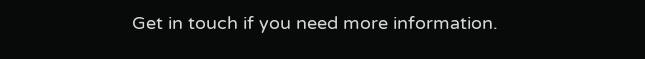Get in touch if you need more information.